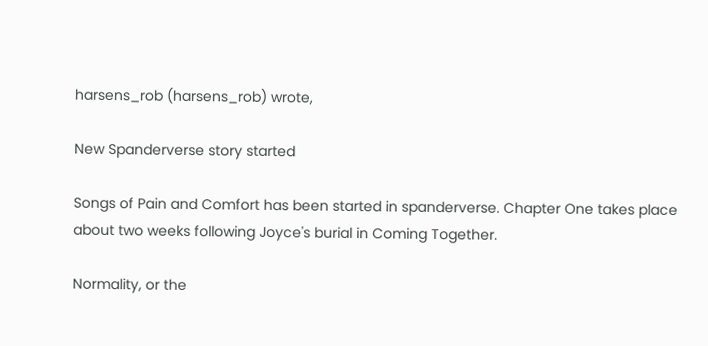harsens_rob (harsens_rob) wrote,

New Spanderverse story started

Songs of Pain and Comfort has been started in spanderverse. Chapter One takes place about two weeks following Joyce's burial in Coming Together.

Normality, or the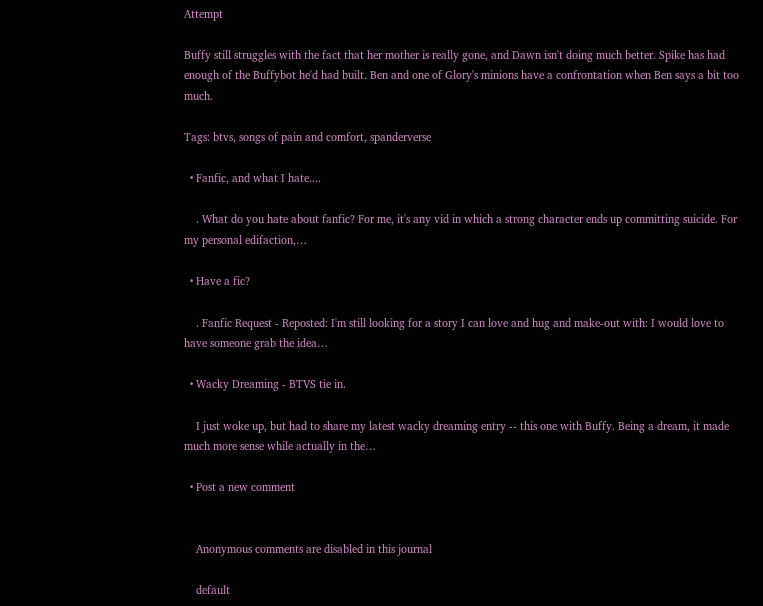Attempt

Buffy still struggles with the fact that her mother is really gone, and Dawn isn't doing much better. Spike has had enough of the Buffybot he'd had built. Ben and one of Glory's minions have a confrontation when Ben says a bit too much.

Tags: btvs, songs of pain and comfort, spanderverse

  • Fanfic, and what I hate....

    . What do you hate about fanfic? For me, it's any vid in which a strong character ends up committing suicide. For my personal edifaction,…

  • Have a fic?

    . Fanfic Request - Reposted: I'm still looking for a story I can love and hug and make-out with: I would love to have someone grab the idea…

  • Wacky Dreaming - BTVS tie in.

    I just woke up, but had to share my latest wacky dreaming entry -- this one with Buffy. Being a dream, it made much more sense while actually in the…

  • Post a new comment


    Anonymous comments are disabled in this journal

    default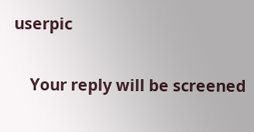userpic

    Your reply will be screened